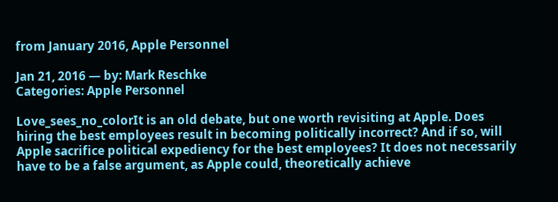from January 2016, Apple Personnel

Jan 21, 2016 — by: Mark Reschke
Categories: Apple Personnel

Love_sees_no_colorIt is an old debate, but one worth revisiting at Apple. Does hiring the best employees result in becoming politically incorrect? And if so, will Apple sacrifice political expediency for the best employees? It does not necessarily have to be a false argument, as Apple could, theoretically achieve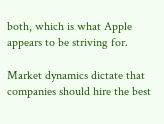both, which is what Apple appears to be striving for.

Market dynamics dictate that companies should hire the best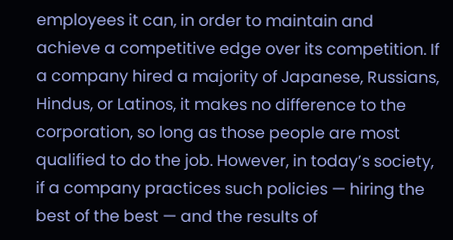employees it can, in order to maintain and achieve a competitive edge over its competition. If a company hired a majority of Japanese, Russians, Hindus, or Latinos, it makes no difference to the corporation, so long as those people are most qualified to do the job. However, in today’s society, if a company practices such policies — hiring the best of the best — and the results of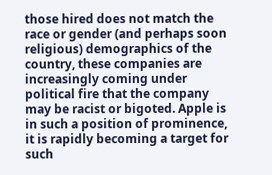those hired does not match the race or gender (and perhaps soon religious) demographics of the country, these companies are increasingly coming under political fire that the company may be racist or bigoted. Apple is in such a position of prominence, it is rapidly becoming a target for such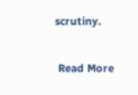scrutiny.

 Read More